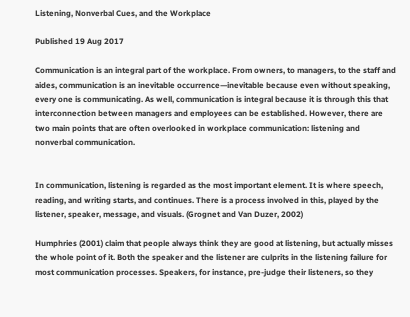Listening, Nonverbal Cues, and the Workplace

Published 19 Aug 2017

Communication is an integral part of the workplace. From owners, to managers, to the staff and aides, communication is an inevitable occurrence—inevitable because even without speaking, every one is communicating. As well, communication is integral because it is through this that interconnection between managers and employees can be established. However, there are two main points that are often overlooked in workplace communication: listening and nonverbal communication.


In communication, listening is regarded as the most important element. It is where speech, reading, and writing starts, and continues. There is a process involved in this, played by the listener, speaker, message, and visuals. (Grognet and Van Duzer, 2002)

Humphries (2001) claim that people always think they are good at listening, but actually misses the whole point of it. Both the speaker and the listener are culprits in the listening failure for most communication processes. Speakers, for instance, pre-judge their listeners, so they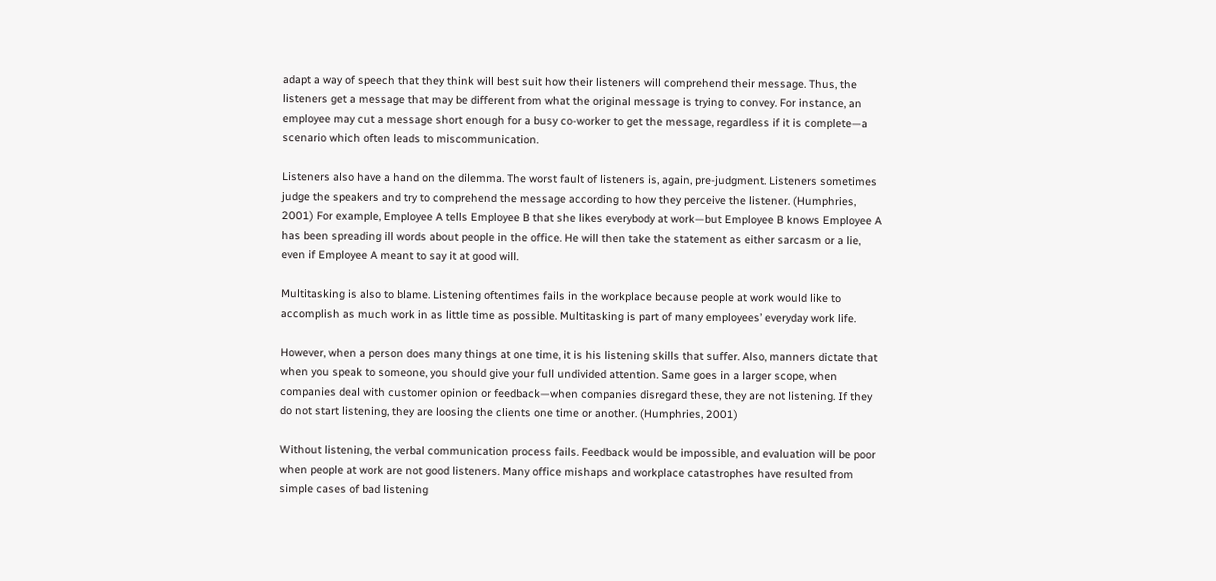adapt a way of speech that they think will best suit how their listeners will comprehend their message. Thus, the listeners get a message that may be different from what the original message is trying to convey. For instance, an employee may cut a message short enough for a busy co-worker to get the message, regardless if it is complete—a scenario which often leads to miscommunication.

Listeners also have a hand on the dilemma. The worst fault of listeners is, again, pre-judgment. Listeners sometimes judge the speakers and try to comprehend the message according to how they perceive the listener. (Humphries, 2001) For example, Employee A tells Employee B that she likes everybody at work—but Employee B knows Employee A has been spreading ill words about people in the office. He will then take the statement as either sarcasm or a lie, even if Employee A meant to say it at good will.

Multitasking is also to blame. Listening oftentimes fails in the workplace because people at work would like to accomplish as much work in as little time as possible. Multitasking is part of many employees’ everyday work life.

However, when a person does many things at one time, it is his listening skills that suffer. Also, manners dictate that when you speak to someone, you should give your full undivided attention. Same goes in a larger scope, when companies deal with customer opinion or feedback—when companies disregard these, they are not listening. If they do not start listening, they are loosing the clients one time or another. (Humphries, 2001)

Without listening, the verbal communication process fails. Feedback would be impossible, and evaluation will be poor when people at work are not good listeners. Many office mishaps and workplace catastrophes have resulted from simple cases of bad listening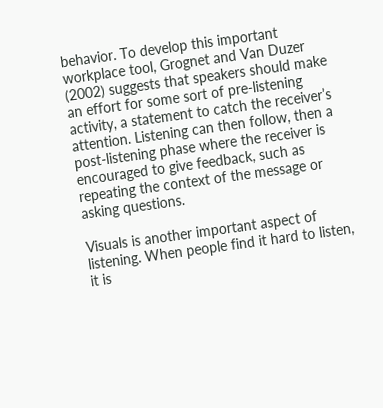behavior. To develop this important workplace tool, Grognet and Van Duzer (2002) suggests that speakers should make an effort for some sort of pre-listening activity, a statement to catch the receiver’s attention. Listening can then follow, then a post-listening phase where the receiver is encouraged to give feedback, such as repeating the context of the message or asking questions.

Visuals is another important aspect of listening. When people find it hard to listen, it is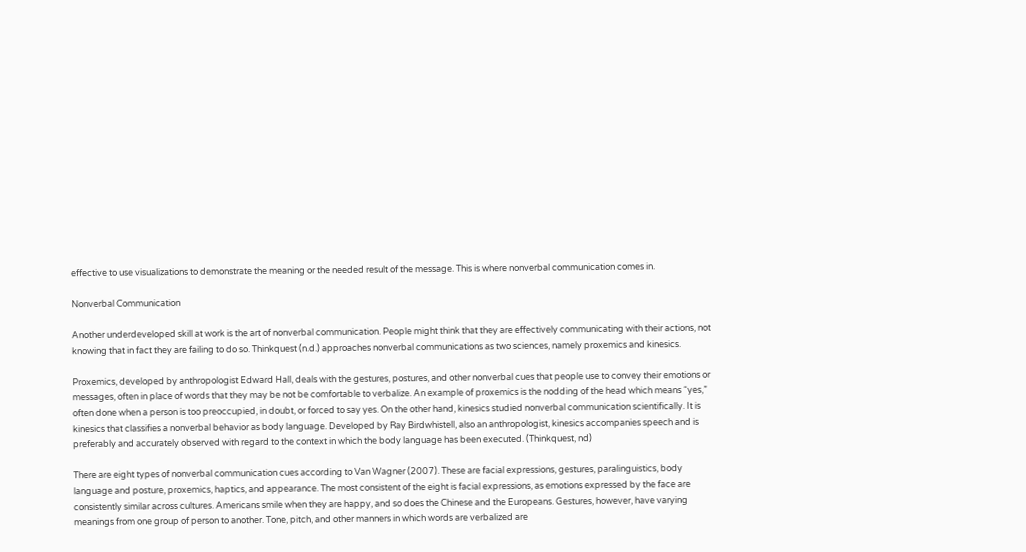effective to use visualizations to demonstrate the meaning or the needed result of the message. This is where nonverbal communication comes in.

Nonverbal Communication

Another underdeveloped skill at work is the art of nonverbal communication. People might think that they are effectively communicating with their actions, not knowing that in fact they are failing to do so. Thinkquest (n.d.) approaches nonverbal communications as two sciences, namely proxemics and kinesics.

Proxemics, developed by anthropologist Edward Hall, deals with the gestures, postures, and other nonverbal cues that people use to convey their emotions or messages, often in place of words that they may be not be comfortable to verbalize. An example of proxemics is the nodding of the head which means “yes,” often done when a person is too preoccupied, in doubt, or forced to say yes. On the other hand, kinesics studied nonverbal communication scientifically. It is kinesics that classifies a nonverbal behavior as body language. Developed by Ray Birdwhistell, also an anthropologist, kinesics accompanies speech and is preferably and accurately observed with regard to the context in which the body language has been executed. (Thinkquest, nd)

There are eight types of nonverbal communication cues according to Van Wagner (2007). These are facial expressions, gestures, paralinguistics, body language and posture, proxemics, haptics, and appearance. The most consistent of the eight is facial expressions, as emotions expressed by the face are consistently similar across cultures. Americans smile when they are happy, and so does the Chinese and the Europeans. Gestures, however, have varying meanings from one group of person to another. Tone, pitch, and other manners in which words are verbalized are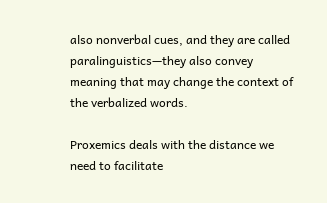also nonverbal cues, and they are called paralinguistics—they also convey meaning that may change the context of the verbalized words.

Proxemics deals with the distance we need to facilitate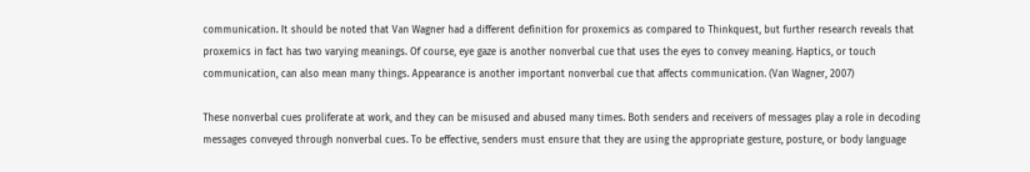communication. It should be noted that Van Wagner had a different definition for proxemics as compared to Thinkquest, but further research reveals that proxemics in fact has two varying meanings. Of course, eye gaze is another nonverbal cue that uses the eyes to convey meaning. Haptics, or touch communication, can also mean many things. Appearance is another important nonverbal cue that affects communication. (Van Wagner, 2007)

These nonverbal cues proliferate at work, and they can be misused and abused many times. Both senders and receivers of messages play a role in decoding messages conveyed through nonverbal cues. To be effective, senders must ensure that they are using the appropriate gesture, posture, or body language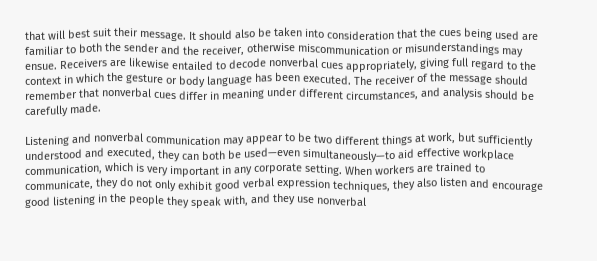that will best suit their message. It should also be taken into consideration that the cues being used are familiar to both the sender and the receiver, otherwise miscommunication or misunderstandings may ensue. Receivers are likewise entailed to decode nonverbal cues appropriately, giving full regard to the context in which the gesture or body language has been executed. The receiver of the message should remember that nonverbal cues differ in meaning under different circumstances, and analysis should be carefully made.

Listening and nonverbal communication may appear to be two different things at work, but sufficiently understood and executed, they can both be used—even simultaneously—to aid effective workplace communication, which is very important in any corporate setting. When workers are trained to communicate, they do not only exhibit good verbal expression techniques, they also listen and encourage good listening in the people they speak with, and they use nonverbal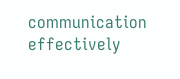communication effectively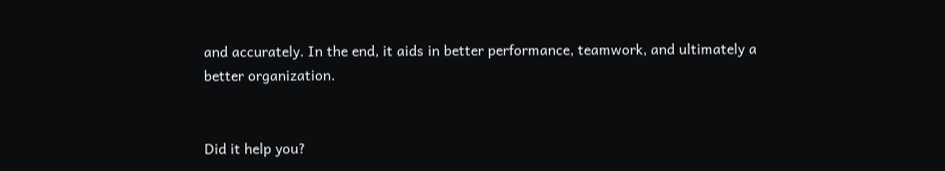and accurately. In the end, it aids in better performance, teamwork, and ultimately a better organization.


Did it help you?